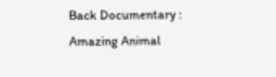Back Documentary : Amazing Animal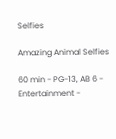Selfies

Amazing Animal Selfies

60 min - PG-13, AB 6 - Entertainment -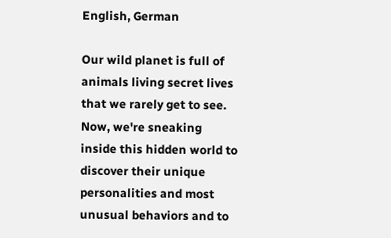English, German

Our wild planet is full of animals living secret lives that we rarely get to see. Now, we're sneaking inside this hidden world to discover their unique personalities and most unusual behaviors and to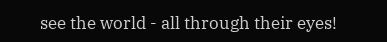see the world - all through their eyes!